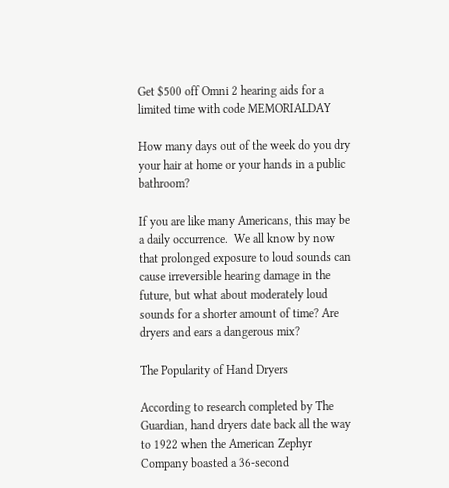Get $500 off Omni 2 hearing aids for a limited time with code MEMORIALDAY

How many days out of the week do you dry your hair at home or your hands in a public bathroom?

If you are like many Americans, this may be a daily occurrence.  We all know by now that prolonged exposure to loud sounds can cause irreversible hearing damage in the future, but what about moderately loud sounds for a shorter amount of time? Are dryers and ears a dangerous mix?

The Popularity of Hand Dryers

According to research completed by The Guardian, hand dryers date back all the way to 1922 when the American Zephyr Company boasted a 36-second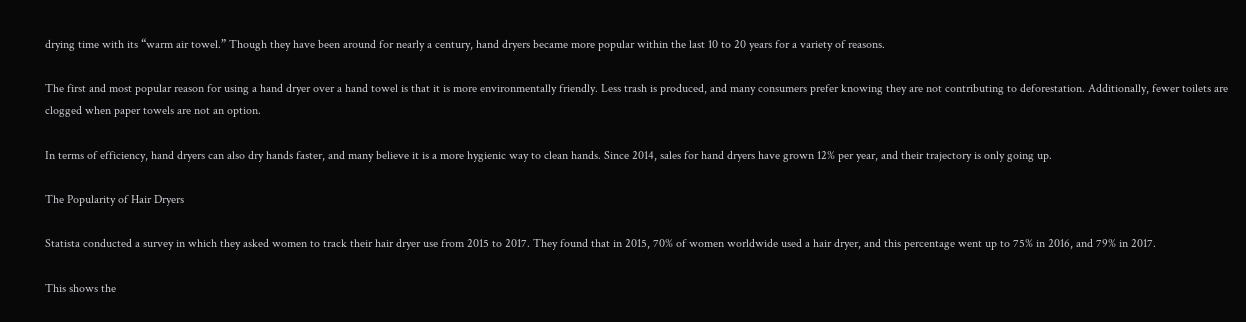drying time with its “warm air towel.” Though they have been around for nearly a century, hand dryers became more popular within the last 10 to 20 years for a variety of reasons.

The first and most popular reason for using a hand dryer over a hand towel is that it is more environmentally friendly. Less trash is produced, and many consumers prefer knowing they are not contributing to deforestation. Additionally, fewer toilets are clogged when paper towels are not an option.

In terms of efficiency, hand dryers can also dry hands faster, and many believe it is a more hygienic way to clean hands. Since 2014, sales for hand dryers have grown 12% per year, and their trajectory is only going up.

The Popularity of Hair Dryers

Statista conducted a survey in which they asked women to track their hair dryer use from 2015 to 2017. They found that in 2015, 70% of women worldwide used a hair dryer, and this percentage went up to 75% in 2016, and 79% in 2017.

This shows the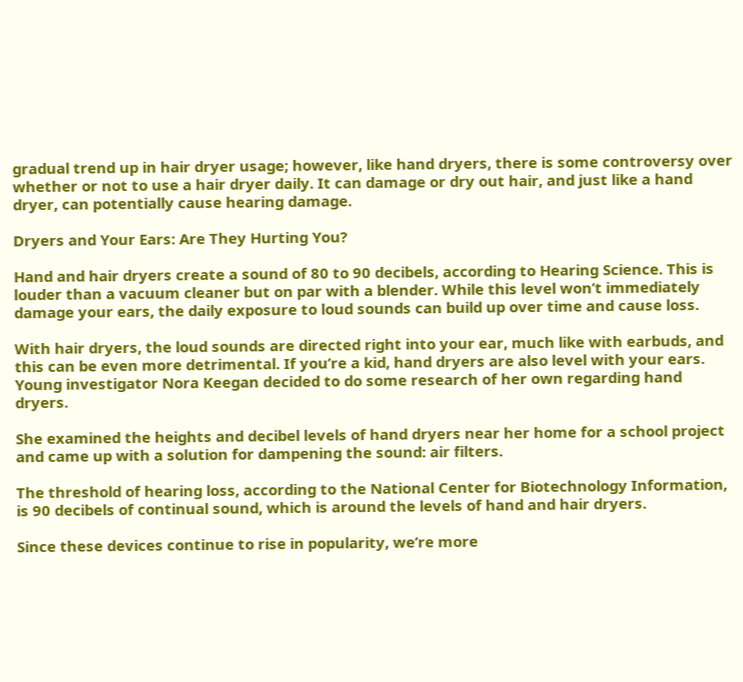gradual trend up in hair dryer usage; however, like hand dryers, there is some controversy over whether or not to use a hair dryer daily. It can damage or dry out hair, and just like a hand dryer, can potentially cause hearing damage.

Dryers and Your Ears: Are They Hurting You?

Hand and hair dryers create a sound of 80 to 90 decibels, according to Hearing Science. This is louder than a vacuum cleaner but on par with a blender. While this level won’t immediately damage your ears, the daily exposure to loud sounds can build up over time and cause loss.

With hair dryers, the loud sounds are directed right into your ear, much like with earbuds, and this can be even more detrimental. If you’re a kid, hand dryers are also level with your ears. Young investigator Nora Keegan decided to do some research of her own regarding hand dryers.

She examined the heights and decibel levels of hand dryers near her home for a school project and came up with a solution for dampening the sound: air filters.

The threshold of hearing loss, according to the National Center for Biotechnology Information, is 90 decibels of continual sound, which is around the levels of hand and hair dryers.

Since these devices continue to rise in popularity, we’re more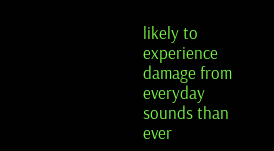likely to experience damage from everyday sounds than ever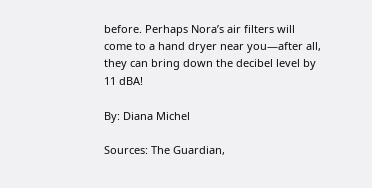before. Perhaps Nora’s air filters will come to a hand dryer near you—after all, they can bring down the decibel level by 11 dBA!

By: Diana Michel

Sources: The Guardian,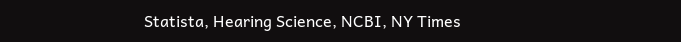Statista, Hearing Science, NCBI, NY Times